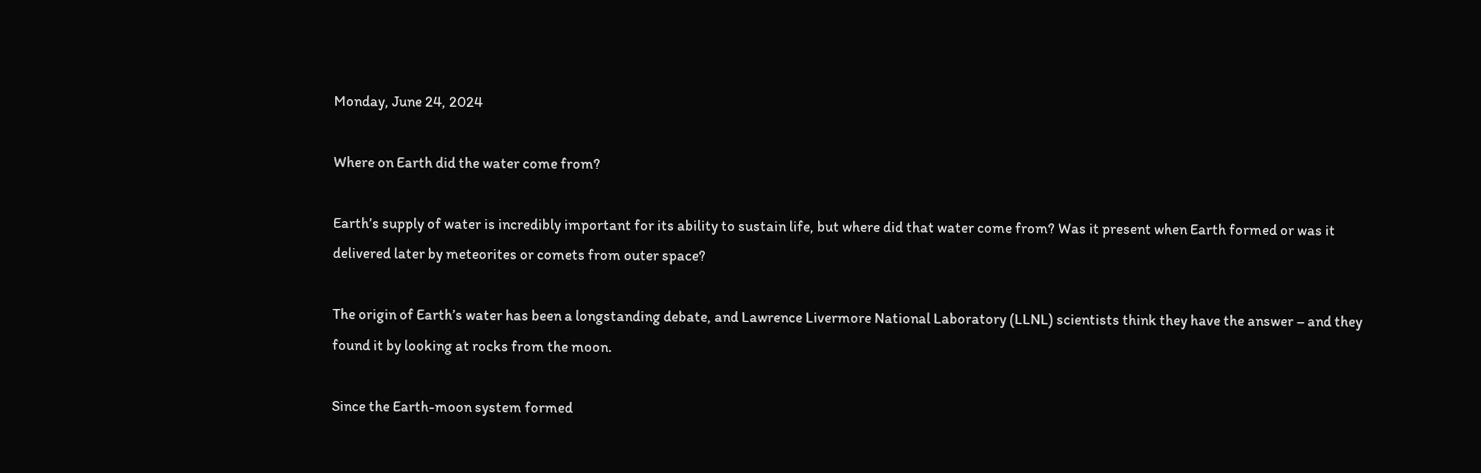Monday, June 24, 2024

Where on Earth did the water come from?

Earth’s supply of water is incredibly important for its ability to sustain life, but where did that water come from? Was it present when Earth formed or was it delivered later by meteorites or comets from outer space?

The origin of Earth’s water has been a longstanding debate, and Lawrence Livermore National Laboratory (LLNL) scientists think they have the answer – and they found it by looking at rocks from the moon.

Since the Earth-moon system formed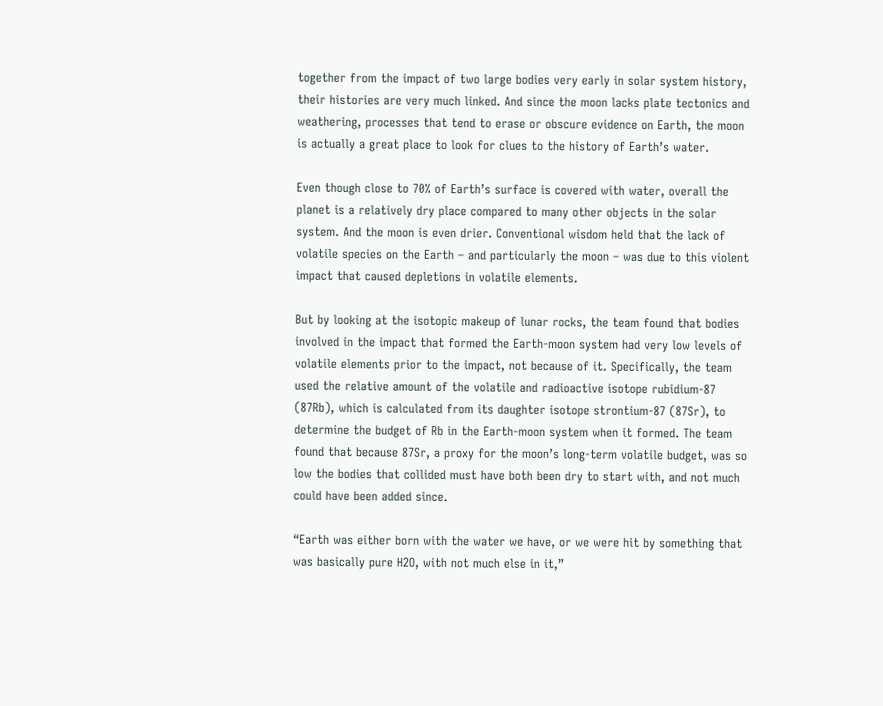together from the impact of two large bodies very early in solar system history, their histories are very much linked. And since the moon lacks plate tectonics and weathering, processes that tend to erase or obscure evidence on Earth, the moon is actually a great place to look for clues to the history of Earth’s water.

Even though close to 70% of Earth’s surface is covered with water, overall the planet is a relatively dry place compared to many other objects in the solar system. And the moon is even drier. Conventional wisdom held that the lack of volatile species on the Earth – and particularly the moon – was due to this violent impact that caused depletions in volatile elements.

But by looking at the isotopic makeup of lunar rocks, the team found that bodies involved in the impact that formed the Earth-moon system had very low levels of volatile elements prior to the impact, not because of it. Specifically, the team used the relative amount of the volatile and radioactive isotope rubidium-87 (87Rb), which is calculated from its daughter isotope strontium-87 (87Sr), to determine the budget of Rb in the Earth-moon system when it formed. The team found that because 87Sr, a proxy for the moon’s long-term volatile budget, was so low the bodies that collided must have both been dry to start with, and not much could have been added since.

“Earth was either born with the water we have, or we were hit by something that was basically pure H2O, with not much else in it,”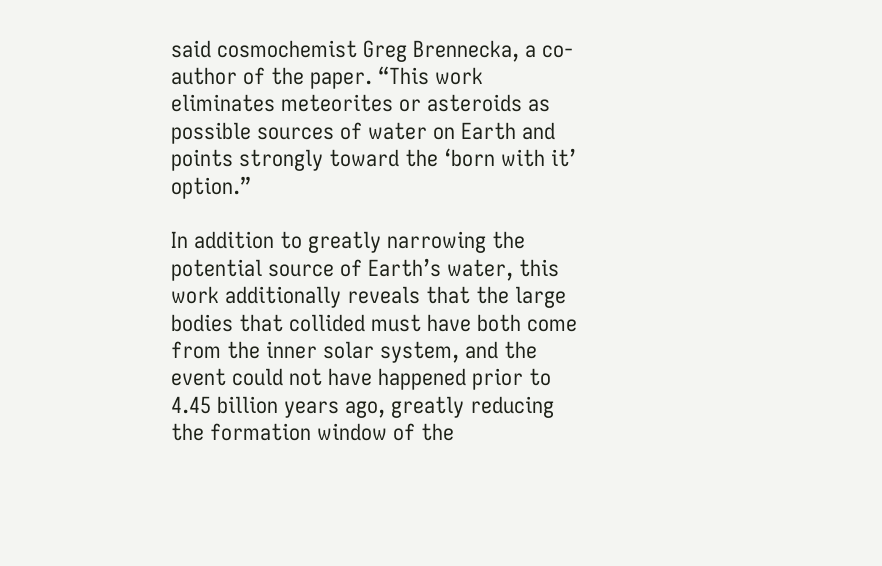said cosmochemist Greg Brennecka, a co-author of the paper. “This work eliminates meteorites or asteroids as possible sources of water on Earth and points strongly toward the ‘born with it’ option.”

In addition to greatly narrowing the potential source of Earth’s water, this work additionally reveals that the large bodies that collided must have both come from the inner solar system, and the event could not have happened prior to 4.45 billion years ago, greatly reducing the formation window of the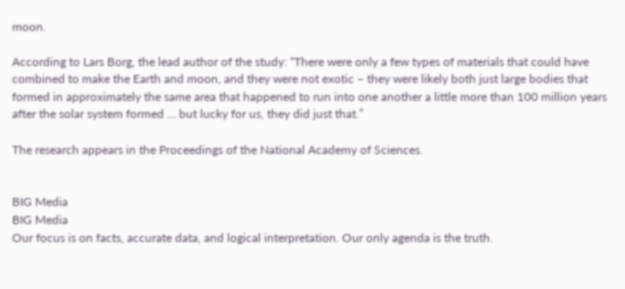moon.

According to Lars Borg, the lead author of the study: “There were only a few types of materials that could have combined to make the Earth and moon, and they were not exotic – they were likely both just large bodies that formed in approximately the same area that happened to run into one another a little more than 100 million years after the solar system formed … but lucky for us, they did just that.”

The research appears in the Proceedings of the National Academy of Sciences.


BIG Media
BIG Media
Our focus is on facts, accurate data, and logical interpretation. Our only agenda is the truth.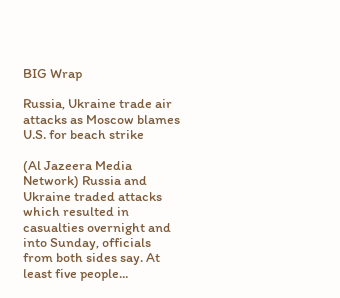BIG Wrap

Russia, Ukraine trade air attacks as Moscow blames U.S. for beach strike

(Al Jazeera Media Network) Russia and Ukraine traded attacks which resulted in casualties overnight and into Sunday, officials from both sides say. At least five people...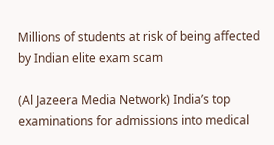Millions of students at risk of being affected by Indian elite exam scam

(Al Jazeera Media Network) India’s top examinations for admissions into medical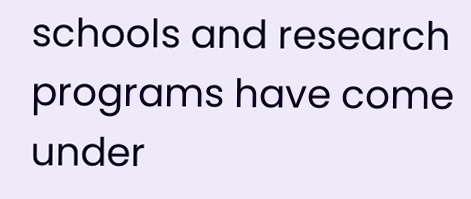schools and research programs have come under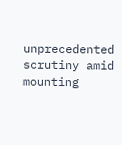unprecedented scrutiny amid mounting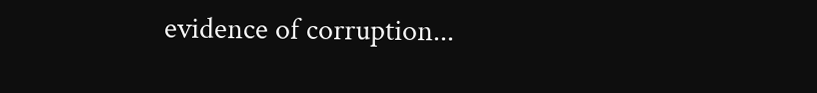evidence of corruption...